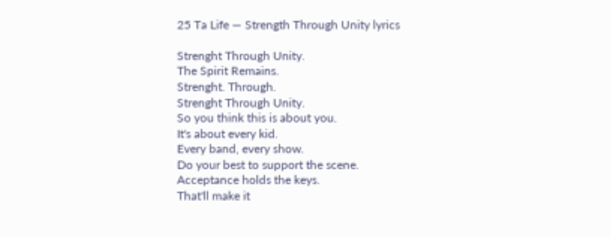25 Ta Life — Strength Through Unity lyrics

Strenght Through Unity.
The Spirit Remains.
Strenght. Through.
Strenght Through Unity.
So you think this is about you.
It's about every kid.
Every band, every show.
Do your best to support the scene.
Acceptance holds the keys.
That'll make it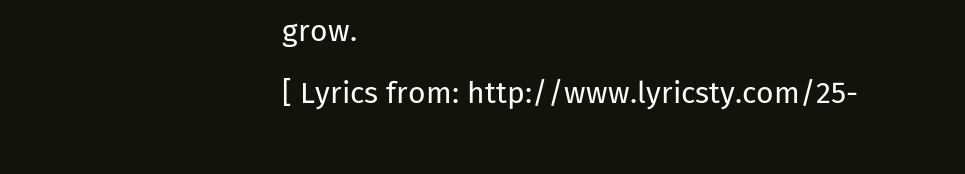grow.
[ Lyrics from: http://www.lyricsty.com/25-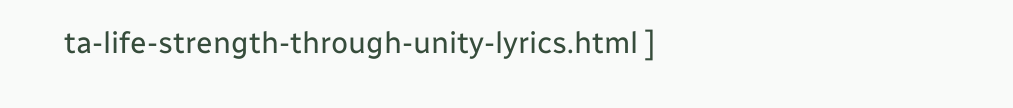ta-life-strength-through-unity-lyrics.html ]